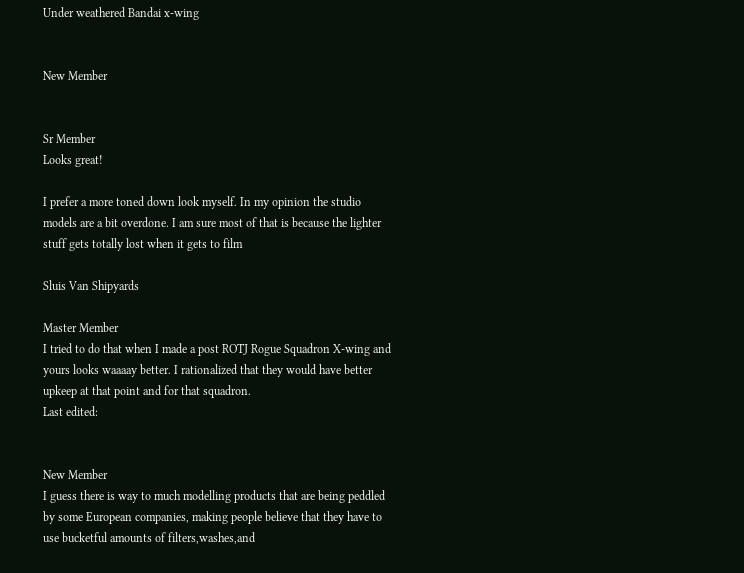Under weathered Bandai x-wing


New Member


Sr Member
Looks great!

I prefer a more toned down look myself. In my opinion the studio models are a bit overdone. I am sure most of that is because the lighter stuff gets totally lost when it gets to film

Sluis Van Shipyards

Master Member
I tried to do that when I made a post ROTJ Rogue Squadron X-wing and yours looks waaaay better. I rationalized that they would have better upkeep at that point and for that squadron.
Last edited:


New Member
I guess there is way to much modelling products that are being peddled by some European companies, making people believe that they have to use bucketful amounts of filters,washes,and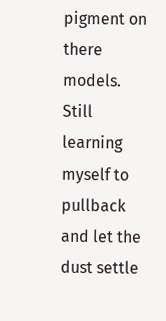pigment on there models. Still learning myself to pullback and let the dust settle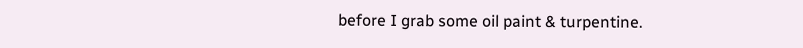before I grab some oil paint & turpentine.